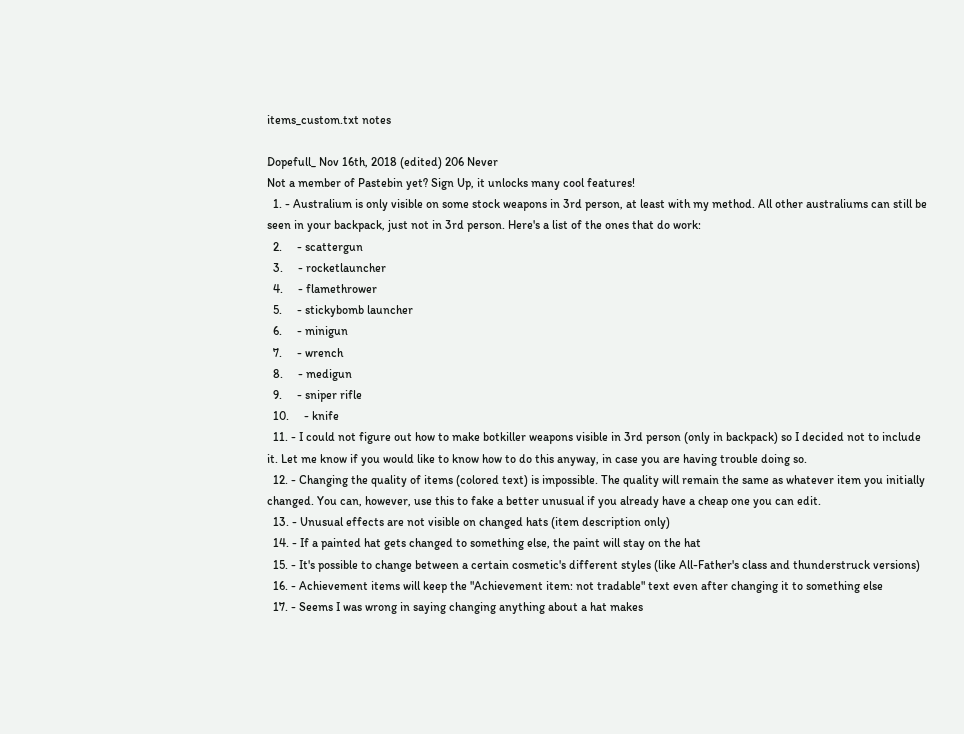items_custom.txt notes

Dopefull_ Nov 16th, 2018 (edited) 206 Never
Not a member of Pastebin yet? Sign Up, it unlocks many cool features!
  1. - Australium is only visible on some stock weapons in 3rd person, at least with my method. All other australiums can still be seen in your backpack, just not in 3rd person. Here's a list of the ones that do work:
  2.     - scattergun
  3.     - rocketlauncher
  4.     - flamethrower
  5.     - stickybomb launcher
  6.     - minigun
  7.     - wrench
  8.     - medigun
  9.     - sniper rifle
  10.     - knife
  11. - I could not figure out how to make botkiller weapons visible in 3rd person (only in backpack) so I decided not to include it. Let me know if you would like to know how to do this anyway, in case you are having trouble doing so.
  12. - Changing the quality of items (colored text) is impossible. The quality will remain the same as whatever item you initially changed. You can, however, use this to fake a better unusual if you already have a cheap one you can edit.
  13. - Unusual effects are not visible on changed hats (item description only)
  14. - If a painted hat gets changed to something else, the paint will stay on the hat
  15. - It's possible to change between a certain cosmetic's different styles (like All-Father's class and thunderstruck versions)
  16. - Achievement items will keep the "Achievement item: not tradable" text even after changing it to something else
  17. - Seems I was wrong in saying changing anything about a hat makes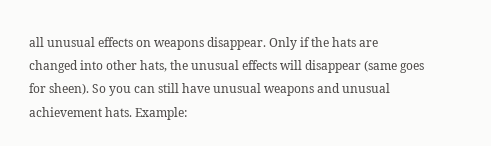all unusual effects on weapons disappear. Only if the hats are changed into other hats, the unusual effects will disappear (same goes for sheen). So you can still have unusual weapons and unusual achievement hats. Example: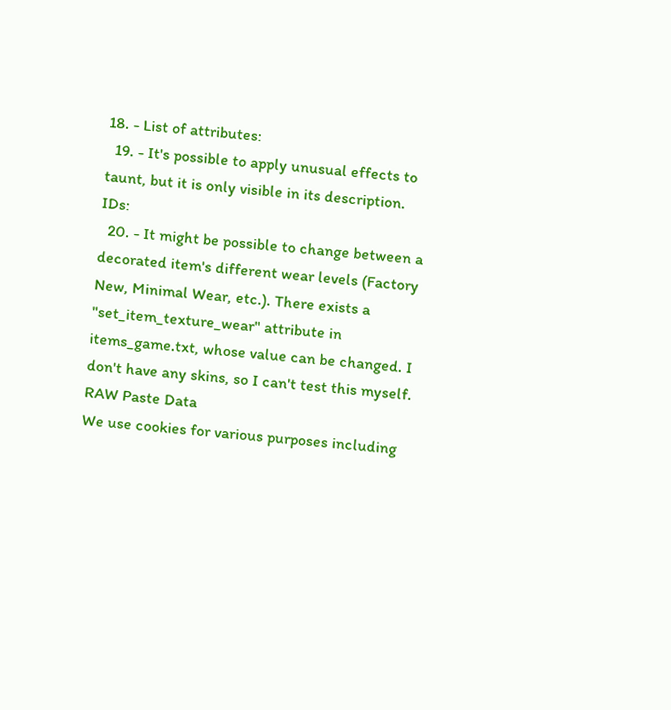18. - List of attributes:
  19. - It's possible to apply unusual effects to taunt, but it is only visible in its description. IDs:
  20. - It might be possible to change between a decorated item's different wear levels (Factory New, Minimal Wear, etc.). There exists a "set_item_texture_wear" attribute in items_game.txt, whose value can be changed. I don't have any skins, so I can't test this myself.
RAW Paste Data
We use cookies for various purposes including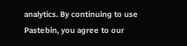analytics. By continuing to use Pastebin, you agree to our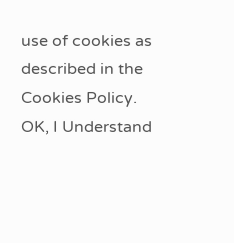use of cookies as described in the Cookies Policy. OK, I Understand